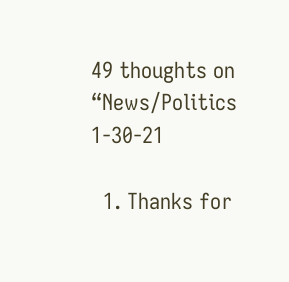49 thoughts on “News/Politics 1-30-21

  1. Thanks for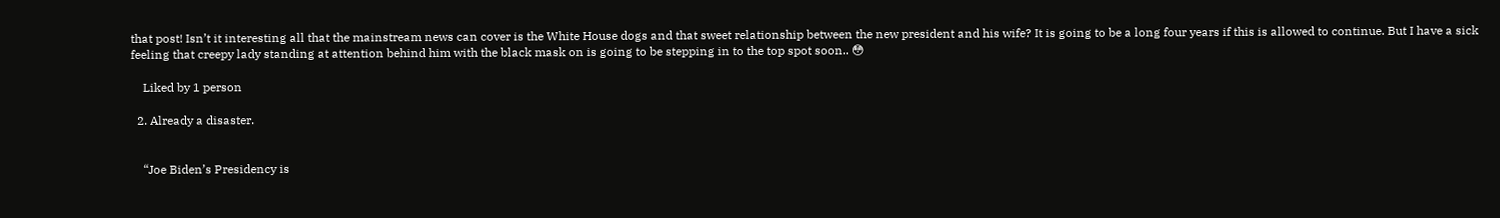that post! Isn’t it interesting all that the mainstream news can cover is the White House dogs and that sweet relationship between the new president and his wife? It is going to be a long four years if this is allowed to continue. But I have a sick feeling that creepy lady standing at attention behind him with the black mask on is going to be stepping in to the top spot soon.. 😳

    Liked by 1 person

  2. Already a disaster.


    “Joe Biden’s Presidency is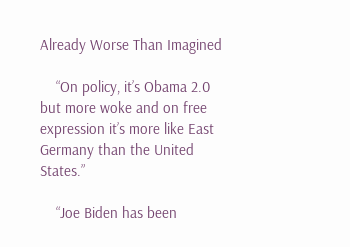Already Worse Than Imagined

    “On policy, it’s Obama 2.0 but more woke and on free expression it’s more like East Germany than the United States.”

    “Joe Biden has been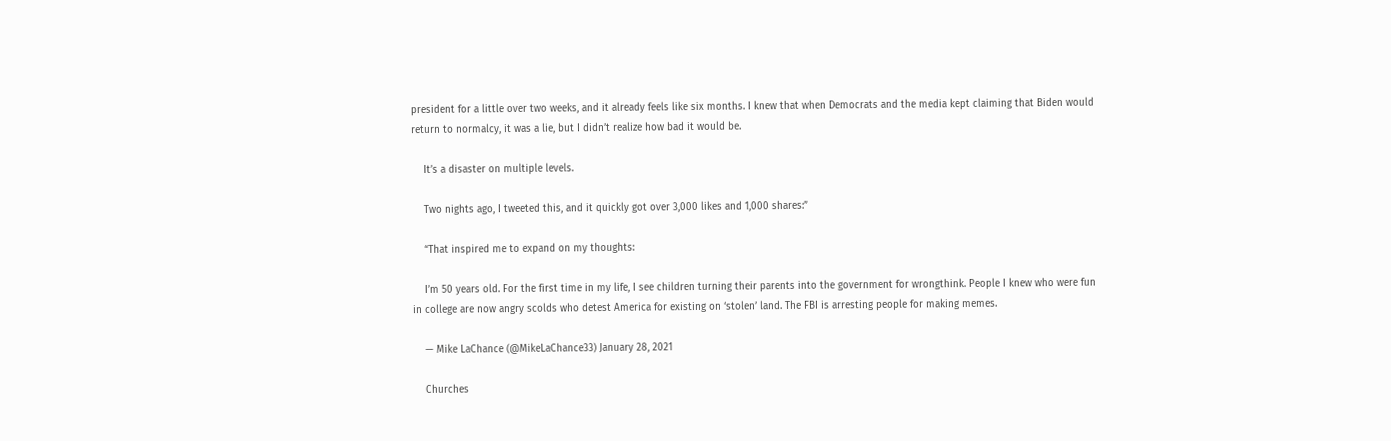president for a little over two weeks, and it already feels like six months. I knew that when Democrats and the media kept claiming that Biden would return to normalcy, it was a lie, but I didn’t realize how bad it would be.

    It’s a disaster on multiple levels.

    Two nights ago, I tweeted this, and it quickly got over 3,000 likes and 1,000 shares:”

    “That inspired me to expand on my thoughts:

    I’m 50 years old. For the first time in my life, I see children turning their parents into the government for wrongthink. People I knew who were fun in college are now angry scolds who detest America for existing on ‘stolen’ land. The FBI is arresting people for making memes.

    — Mike LaChance (@MikeLaChance33) January 28, 2021

    Churches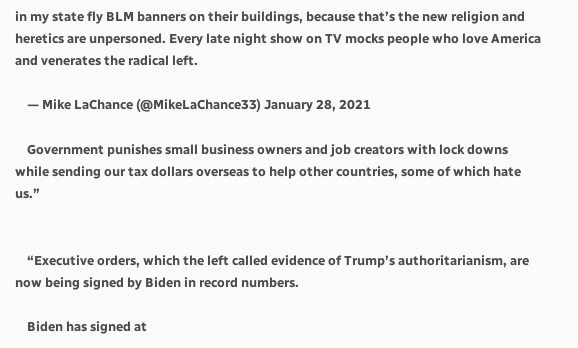in my state fly BLM banners on their buildings, because that’s the new religion and heretics are unpersoned. Every late night show on TV mocks people who love America and venerates the radical left.

    — Mike LaChance (@MikeLaChance33) January 28, 2021

    Government punishes small business owners and job creators with lock downs while sending our tax dollars overseas to help other countries, some of which hate us.”


    “Executive orders, which the left called evidence of Trump’s authoritarianism, are now being signed by Biden in record numbers.

    Biden has signed at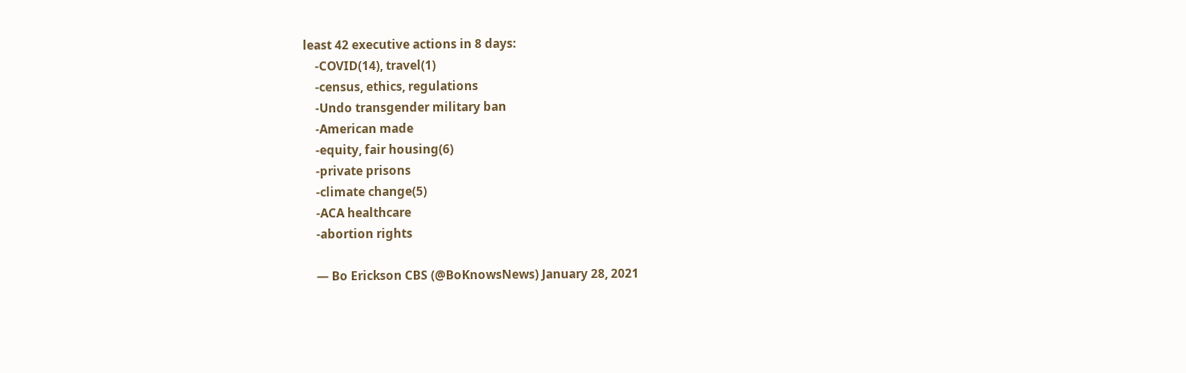least 42 executive actions in 8 days:
    -COVID(14), travel(1)
    -census, ethics, regulations
    -Undo transgender military ban
    -American made
    -equity, fair housing(6)
    -private prisons
    -climate change(5)
    -ACA healthcare
    -abortion rights

    — Bo Erickson CBS (@BoKnowsNews) January 28, 2021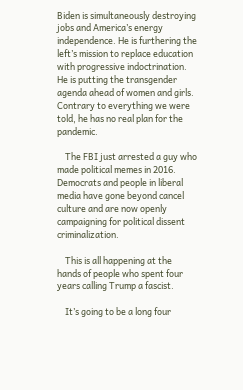Biden is simultaneously destroying jobs and America’s energy independence. He is furthering the left’s mission to replace education with progressive indoctrination. He is putting the transgender agenda ahead of women and girls. Contrary to everything we were told, he has no real plan for the pandemic.

    The FBI just arrested a guy who made political memes in 2016. Democrats and people in liberal media have gone beyond cancel culture and are now openly campaigning for political dissent criminalization.

    This is all happening at the hands of people who spent four years calling Trump a fascist.

    It’s going to be a long four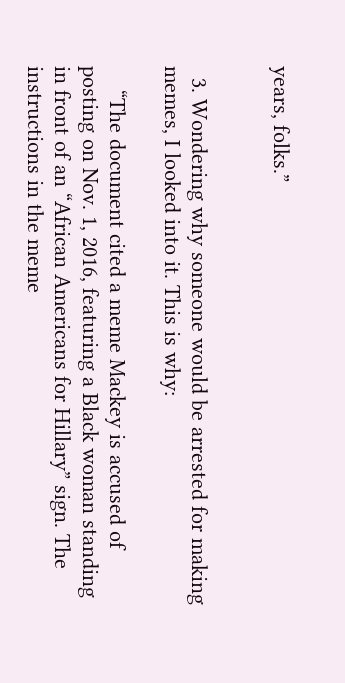years, folks.”


  3. Wondering why someone would be arrested for making memes, I looked into it. This is why:

    “The document cited a meme Mackey is accused of posting on Nov. 1, 2016, featuring a Black woman standing in front of an “African Americans for Hillary” sign. The instructions in the meme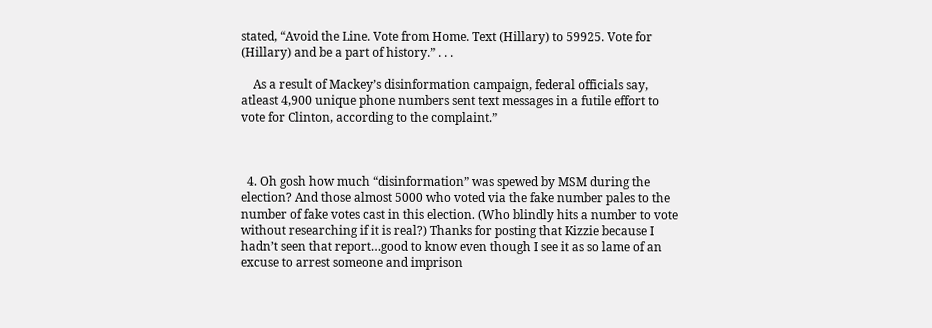stated, “Avoid the Line. Vote from Home. Text (Hillary) to 59925. Vote for (Hillary) and be a part of history.” . . .

    As a result of Mackey’s disinformation campaign, federal officials say, atleast 4,900 unique phone numbers sent text messages in a futile effort to vote for Clinton, according to the complaint.”



  4. Oh gosh how much “disinformation” was spewed by MSM during the election? And those almost 5000 who voted via the fake number pales to the number of fake votes cast in this election. (Who blindly hits a number to vote without researching if it is real?) Thanks for posting that Kizzie because I hadn’t seen that report…good to know even though I see it as so lame of an excuse to arrest someone and imprison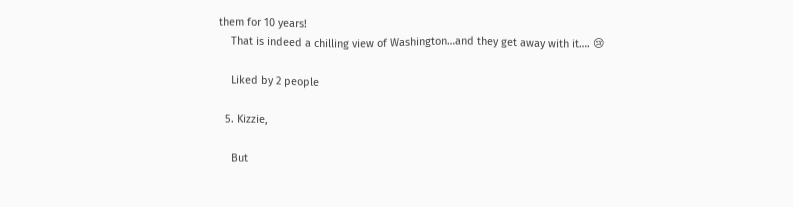them for 10 years!
    That is indeed a chilling view of Washington…and they get away with it…. 😢

    Liked by 2 people

  5. Kizzie,

    But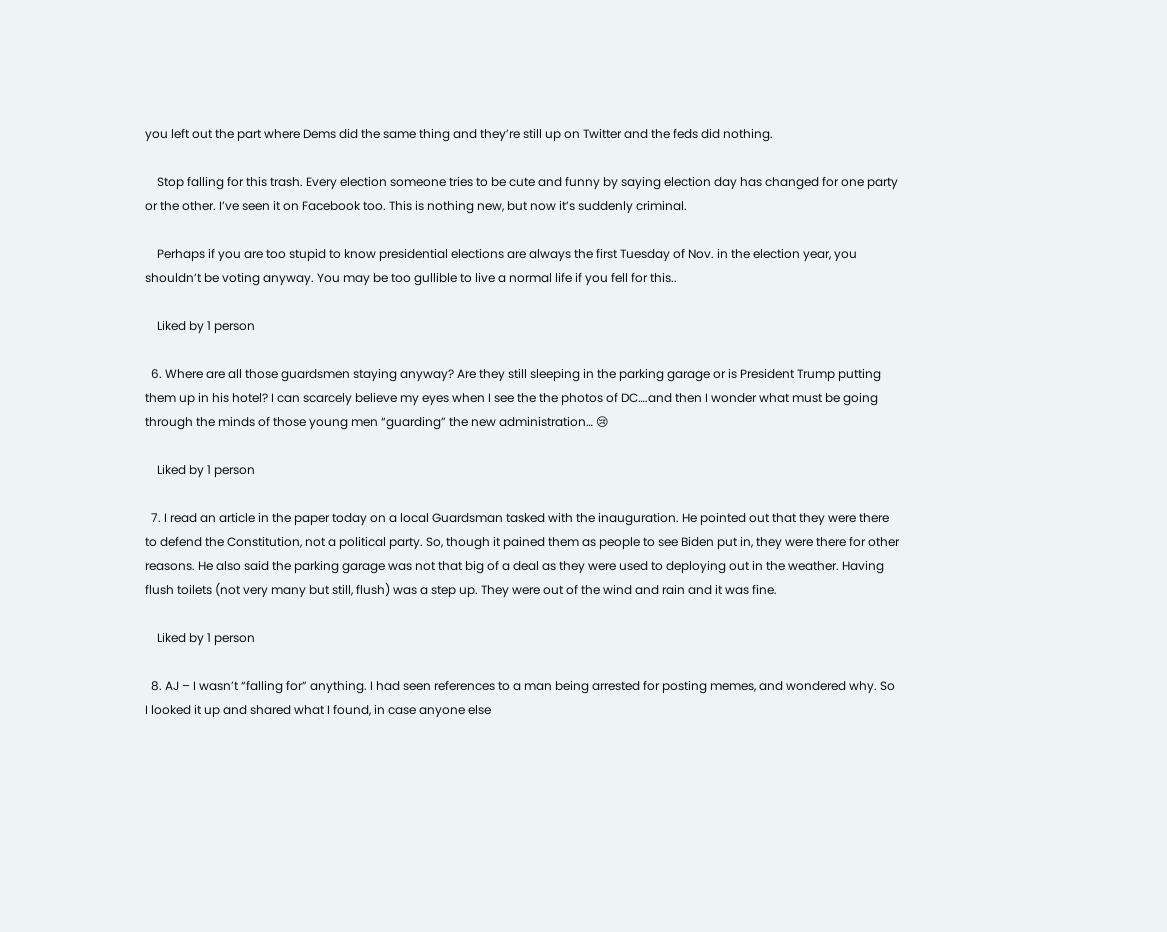you left out the part where Dems did the same thing and they’re still up on Twitter and the feds did nothing.

    Stop falling for this trash. Every election someone tries to be cute and funny by saying election day has changed for one party or the other. I’ve seen it on Facebook too. This is nothing new, but now it’s suddenly criminal.

    Perhaps if you are too stupid to know presidential elections are always the first Tuesday of Nov. in the election year, you shouldn’t be voting anyway. You may be too gullible to live a normal life if you fell for this..

    Liked by 1 person

  6. Where are all those guardsmen staying anyway? Are they still sleeping in the parking garage or is President Trump putting them up in his hotel? I can scarcely believe my eyes when I see the the photos of DC….and then I wonder what must be going through the minds of those young men “guarding” the new administration… 😢

    Liked by 1 person

  7. I read an article in the paper today on a local Guardsman tasked with the inauguration. He pointed out that they were there to defend the Constitution, not a political party. So, though it pained them as people to see Biden put in, they were there for other reasons. He also said the parking garage was not that big of a deal as they were used to deploying out in the weather. Having flush toilets (not very many but still, flush) was a step up. They were out of the wind and rain and it was fine.

    Liked by 1 person

  8. AJ – I wasn’t “falling for” anything. I had seen references to a man being arrested for posting memes, and wondered why. So I looked it up and shared what I found, in case anyone else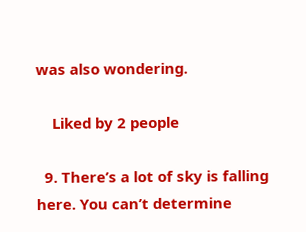was also wondering.

    Liked by 2 people

  9. There’s a lot of sky is falling here. You can’t determine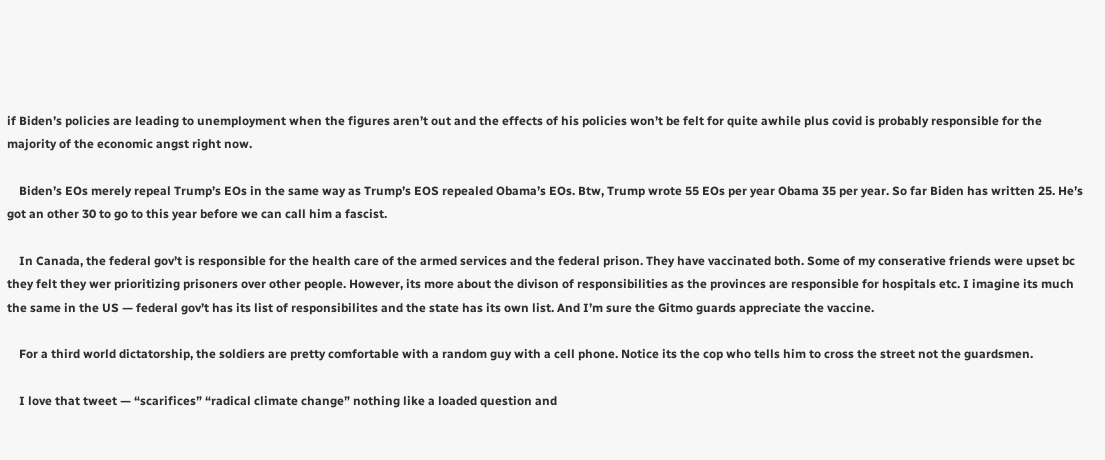if Biden’s policies are leading to unemployment when the figures aren’t out and the effects of his policies won’t be felt for quite awhile plus covid is probably responsible for the majority of the economic angst right now.

    Biden’s EOs merely repeal Trump’s EOs in the same way as Trump’s EOS repealed Obama’s EOs. Btw, Trump wrote 55 EOs per year Obama 35 per year. So far Biden has written 25. He’s got an other 30 to go to this year before we can call him a fascist.

    In Canada, the federal gov’t is responsible for the health care of the armed services and the federal prison. They have vaccinated both. Some of my conserative friends were upset bc they felt they wer prioritizing prisoners over other people. However, its more about the divison of responsibilities as the provinces are responsible for hospitals etc. I imagine its much the same in the US — federal gov’t has its list of responsibilites and the state has its own list. And I’m sure the Gitmo guards appreciate the vaccine.

    For a third world dictatorship, the soldiers are pretty comfortable with a random guy with a cell phone. Notice its the cop who tells him to cross the street not the guardsmen.

    I love that tweet — “scarifices” “radical climate change” nothing like a loaded question and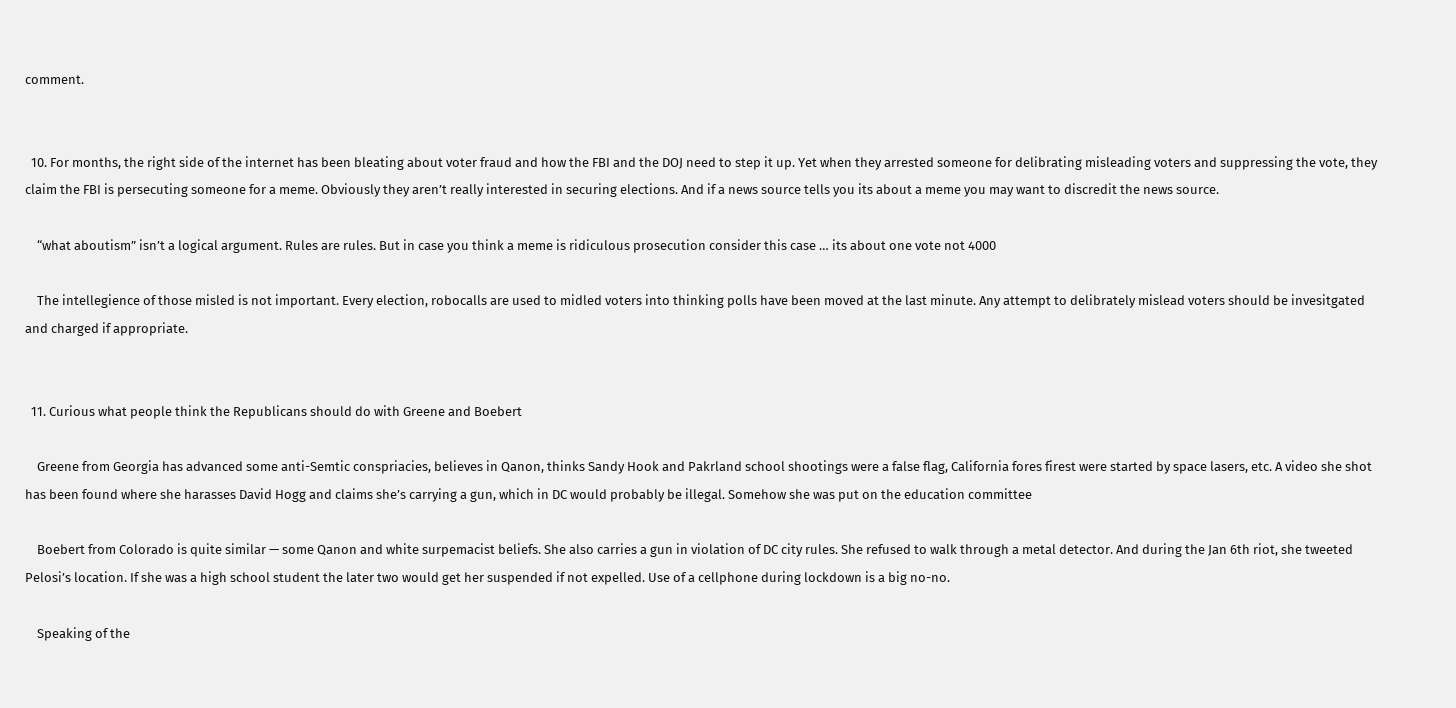comment.


  10. For months, the right side of the internet has been bleating about voter fraud and how the FBI and the DOJ need to step it up. Yet when they arrested someone for delibrating misleading voters and suppressing the vote, they claim the FBI is persecuting someone for a meme. Obviously they aren’t really interested in securing elections. And if a news source tells you its about a meme you may want to discredit the news source.

    “what aboutism” isn’t a logical argument. Rules are rules. But in case you think a meme is ridiculous prosecution consider this case … its about one vote not 4000

    The intellegience of those misled is not important. Every election, robocalls are used to midled voters into thinking polls have been moved at the last minute. Any attempt to delibrately mislead voters should be invesitgated and charged if appropriate.


  11. Curious what people think the Republicans should do with Greene and Boebert

    Greene from Georgia has advanced some anti-Semtic conspriacies, believes in Qanon, thinks Sandy Hook and Pakrland school shootings were a false flag, California fores firest were started by space lasers, etc. A video she shot has been found where she harasses David Hogg and claims she’s carrying a gun, which in DC would probably be illegal. Somehow she was put on the education committee

    Boebert from Colorado is quite similar — some Qanon and white surpemacist beliefs. She also carries a gun in violation of DC city rules. She refused to walk through a metal detector. And during the Jan 6th riot, she tweeted Pelosi’s location. If she was a high school student the later two would get her suspended if not expelled. Use of a cellphone during lockdown is a big no-no.

    Speaking of the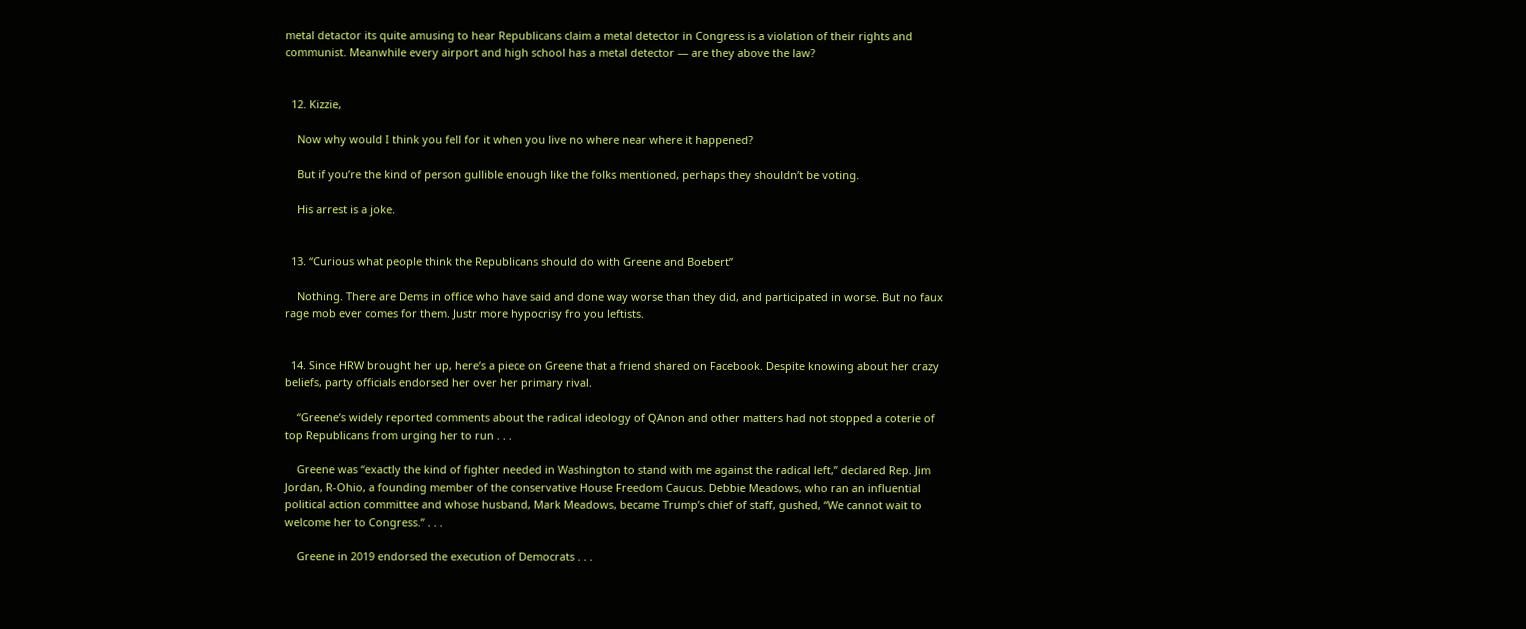metal detactor its quite amusing to hear Republicans claim a metal detector in Congress is a violation of their rights and communist. Meanwhile every airport and high school has a metal detector — are they above the law?


  12. Kizzie,

    Now why would I think you fell for it when you live no where near where it happened?

    But if you’re the kind of person gullible enough like the folks mentioned, perhaps they shouldn’t be voting.

    His arrest is a joke.


  13. “Curious what people think the Republicans should do with Greene and Boebert”

    Nothing. There are Dems in office who have said and done way worse than they did, and participated in worse. But no faux rage mob ever comes for them. Justr more hypocrisy fro you leftists.


  14. Since HRW brought her up, here’s a piece on Greene that a friend shared on Facebook. Despite knowing about her crazy beliefs, party officials endorsed her over her primary rival.

    “Greene’s widely reported comments about the radical ideology of QAnon and other matters had not stopped a coterie of top Republicans from urging her to run . . .

    Greene was “exactly the kind of fighter needed in Washington to stand with me against the radical left,” declared Rep. Jim Jordan, R-Ohio, a founding member of the conservative House Freedom Caucus. Debbie Meadows, who ran an influential political action committee and whose husband, Mark Meadows, became Trump’s chief of staff, gushed, “We cannot wait to welcome her to Congress.” . . .

    Greene in 2019 endorsed the execution of Democrats . . .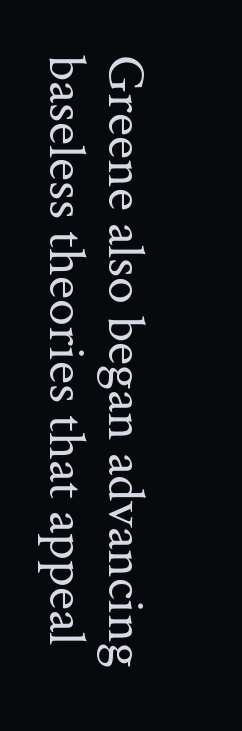Greene also began advancing baseless theories that appeal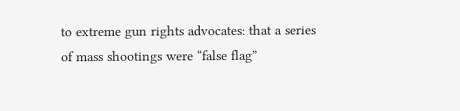to extreme gun rights advocates: that a series of mass shootings were “false flag”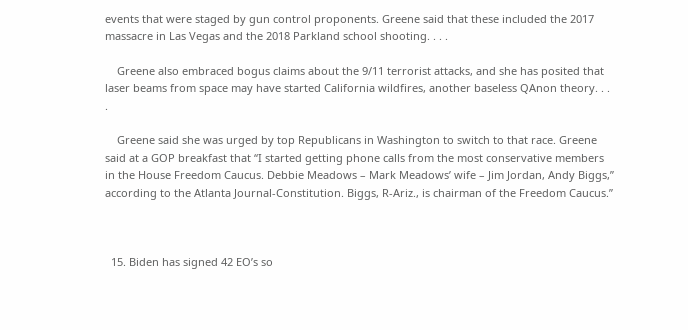events that were staged by gun control proponents. Greene said that these included the 2017 massacre in Las Vegas and the 2018 Parkland school shooting. . . .

    Greene also embraced bogus claims about the 9/11 terrorist attacks, and she has posited that laser beams from space may have started California wildfires, another baseless QAnon theory. . . .

    Greene said she was urged by top Republicans in Washington to switch to that race. Greene said at a GOP breakfast that “I started getting phone calls from the most conservative members in the House Freedom Caucus. Debbie Meadows – Mark Meadows’ wife – Jim Jordan, Andy Biggs,” according to the Atlanta Journal-Constitution. Biggs, R-Ariz., is chairman of the Freedom Caucus.”



  15. Biden has signed 42 EO’s so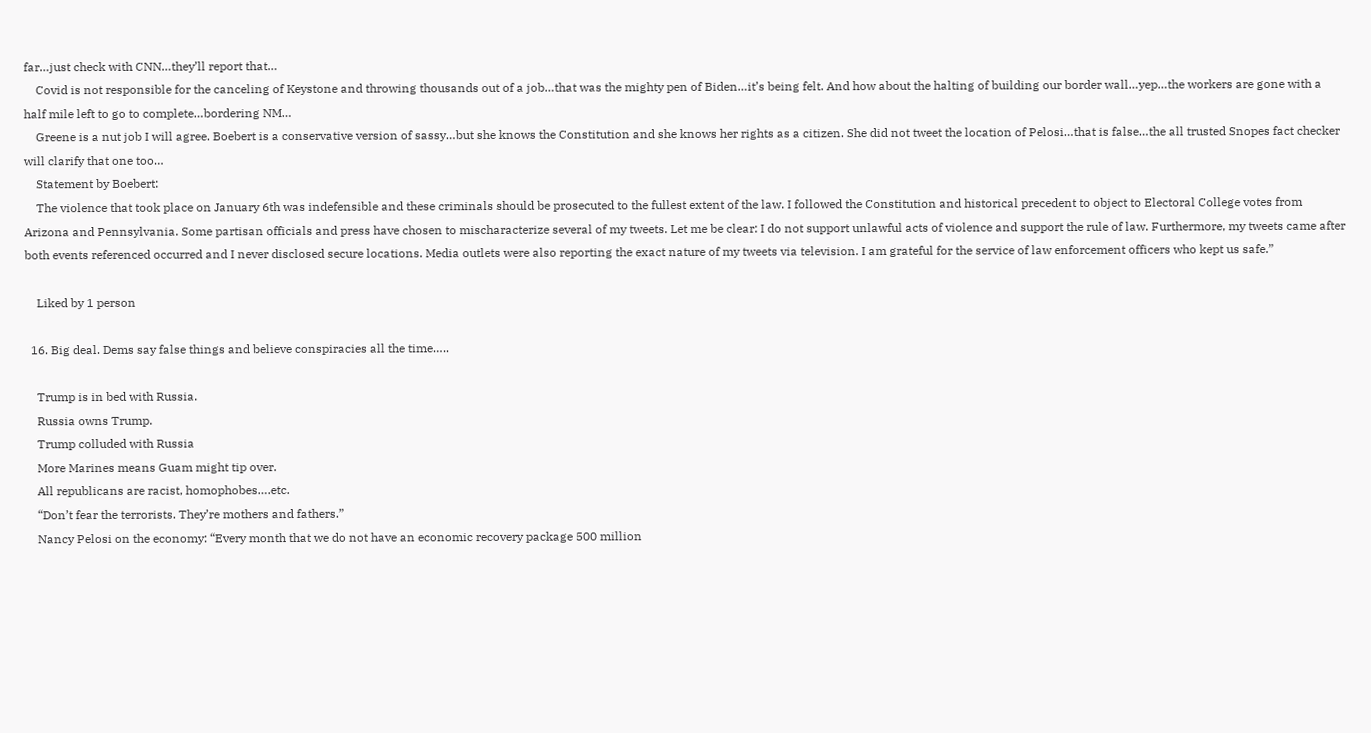far…just check with CNN…they’ll report that…
    Covid is not responsible for the canceling of Keystone and throwing thousands out of a job…that was the mighty pen of Biden…it’s being felt. And how about the halting of building our border wall…yep…the workers are gone with a half mile left to go to complete…bordering NM…
    Greene is a nut job I will agree. Boebert is a conservative version of sassy…but she knows the Constitution and she knows her rights as a citizen. She did not tweet the location of Pelosi…that is false…the all trusted Snopes fact checker will clarify that one too…
    Statement by Boebert:
    The violence that took place on January 6th was indefensible and these criminals should be prosecuted to the fullest extent of the law. I followed the Constitution and historical precedent to object to Electoral College votes from Arizona and Pennsylvania. Some partisan officials and press have chosen to mischaracterize several of my tweets. Let me be clear: I do not support unlawful acts of violence and support the rule of law. Furthermore, my tweets came after both events referenced occurred and I never disclosed secure locations. Media outlets were also reporting the exact nature of my tweets via television. I am grateful for the service of law enforcement officers who kept us safe.”

    Liked by 1 person

  16. Big deal. Dems say false things and believe conspiracies all the time…..

    Trump is in bed with Russia.
    Russia owns Trump.
    Trump colluded with Russia
    More Marines means Guam might tip over.
    All republicans are racist, homophobes….etc.
    “Don’t fear the terrorists. They’re mothers and fathers.”
    Nancy Pelosi on the economy: “Every month that we do not have an economic recovery package 500 million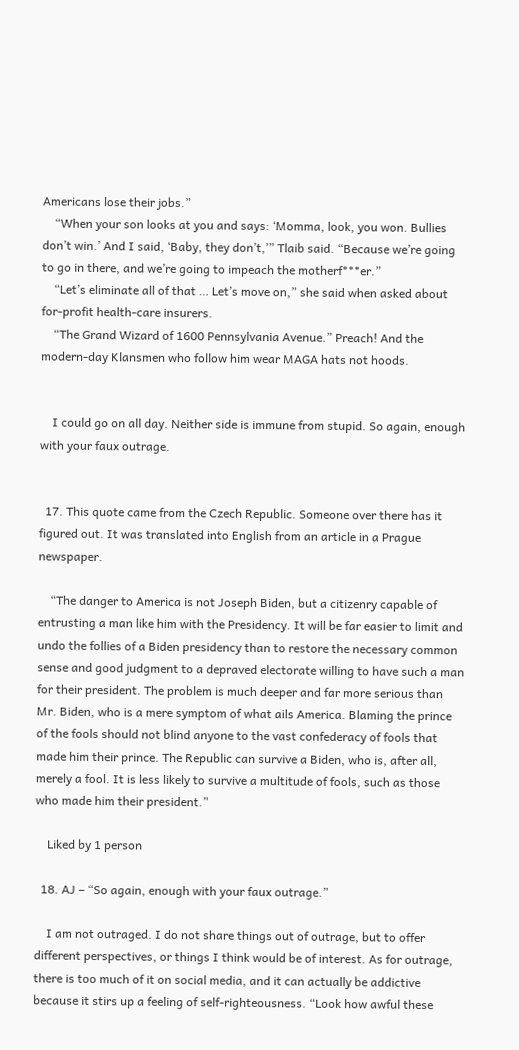Americans lose their jobs.”
    “When your son looks at you and says: ‘Momma, look, you won. Bullies don’t win.’ And I said, ‘Baby, they don’t,’” Tlaib said. “Because we’re going to go in there, and we’re going to impeach the motherf***er.”
    “Let’s eliminate all of that … Let’s move on,” she said when asked about for-profit health-care insurers.
    “The Grand Wizard of 1600 Pennsylvania Avenue.” Preach! And the modern-day Klansmen who follow him wear MAGA hats not hoods.


    I could go on all day. Neither side is immune from stupid. So again, enough with your faux outrage.


  17. This quote came from the Czech Republic. Someone over there has it figured out. It was translated into English from an article in a Prague newspaper.

    “The danger to America is not Joseph Biden, but a citizenry capable of entrusting a man like him with the Presidency. It will be far easier to limit and undo the follies of a Biden presidency than to restore the necessary common sense and good judgment to a depraved electorate willing to have such a man for their president. The problem is much deeper and far more serious than Mr. Biden, who is a mere symptom of what ails America. Blaming the prince of the fools should not blind anyone to the vast confederacy of fools that made him their prince. The Republic can survive a Biden, who is, after all, merely a fool. It is less likely to survive a multitude of fools, such as those who made him their president.”

    Liked by 1 person

  18. AJ – “So again, enough with your faux outrage.”

    I am not outraged. I do not share things out of outrage, but to offer different perspectives, or things I think would be of interest. As for outrage, there is too much of it on social media, and it can actually be addictive because it stirs up a feeling of self-righteousness. “Look how awful these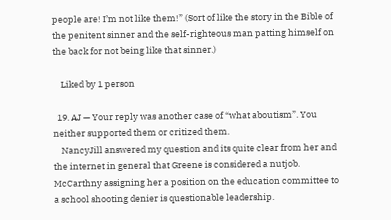people are! I’m not like them!” (Sort of like the story in the Bible of the penitent sinner and the self-righteous man patting himself on the back for not being like that sinner.)

    Liked by 1 person

  19. AJ — Your reply was another case of “what aboutism”. You neither supported them or critized them.
    NancyJill answered my question and its quite clear from her and the internet in general that Greene is considered a nutjob. McCarthny assigning her a position on the education committee to a school shooting denier is questionable leadership.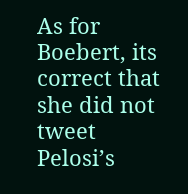As for Boebert, its correct that she did not tweet Pelosi’s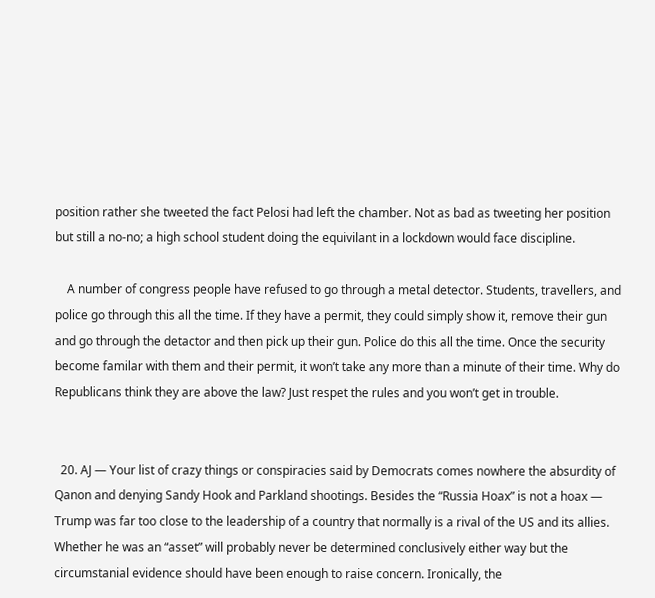position rather she tweeted the fact Pelosi had left the chamber. Not as bad as tweeting her position but still a no-no; a high school student doing the equivilant in a lockdown would face discipline.

    A number of congress people have refused to go through a metal detector. Students, travellers, and police go through this all the time. If they have a permit, they could simply show it, remove their gun and go through the detactor and then pick up their gun. Police do this all the time. Once the security become familar with them and their permit, it won’t take any more than a minute of their time. Why do Republicans think they are above the law? Just respet the rules and you won’t get in trouble.


  20. AJ — Your list of crazy things or conspiracies said by Democrats comes nowhere the absurdity of Qanon and denying Sandy Hook and Parkland shootings. Besides the “Russia Hoax” is not a hoax — Trump was far too close to the leadership of a country that normally is a rival of the US and its allies. Whether he was an “asset” will probably never be determined conclusively either way but the circumstanial evidence should have been enough to raise concern. Ironically, the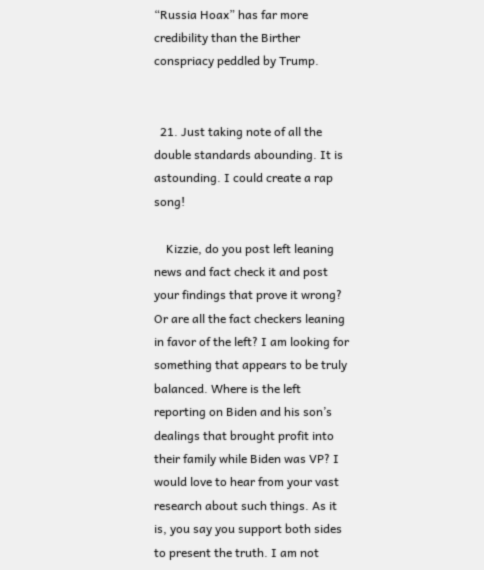“Russia Hoax” has far more credibility than the Birther conspriacy peddled by Trump.


  21. Just taking note of all the double standards abounding. It is astounding. I could create a rap song!

    Kizzie, do you post left leaning news and fact check it and post your findings that prove it wrong? Or are all the fact checkers leaning in favor of the left? I am looking for something that appears to be truly balanced. Where is the left reporting on Biden and his son’s dealings that brought profit into their family while Biden was VP? I would love to hear from your vast research about such things. As it is, you say you support both sides to present the truth. I am not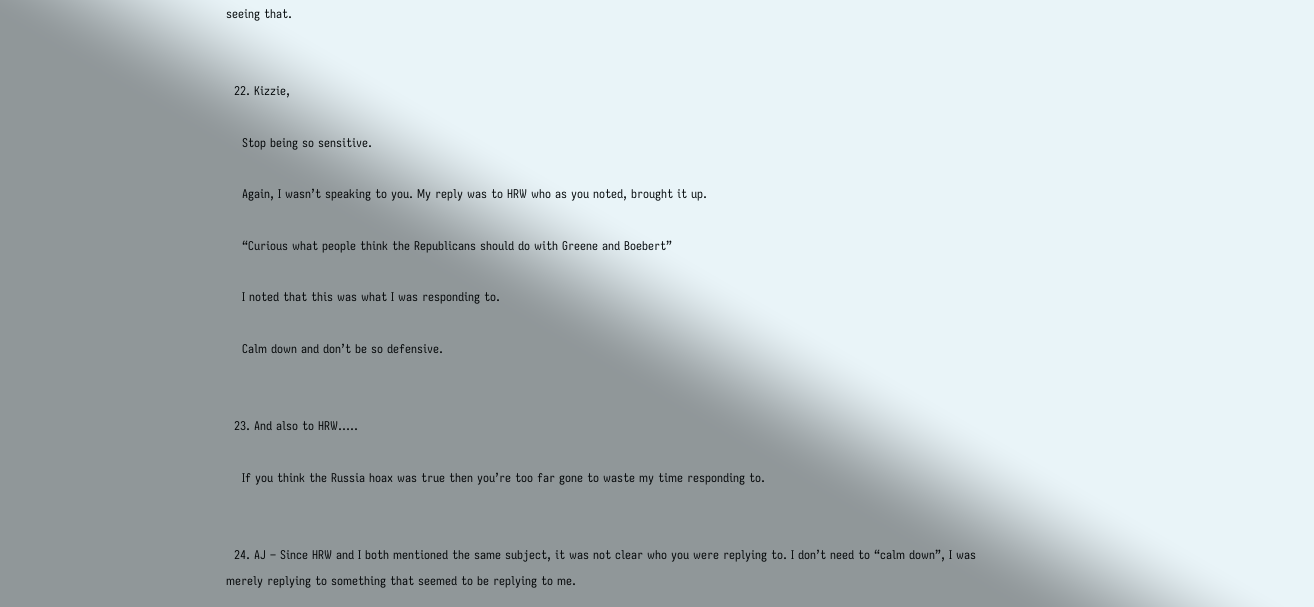seeing that.


  22. Kizzie,

    Stop being so sensitive.

    Again, I wasn’t speaking to you. My reply was to HRW who as you noted, brought it up.

    “Curious what people think the Republicans should do with Greene and Boebert”

    I noted that this was what I was responding to.

    Calm down and don’t be so defensive.


  23. And also to HRW…..

    If you think the Russia hoax was true then you’re too far gone to waste my time responding to.


  24. AJ – Since HRW and I both mentioned the same subject, it was not clear who you were replying to. I don’t need to “calm down”, I was merely replying to something that seemed to be replying to me.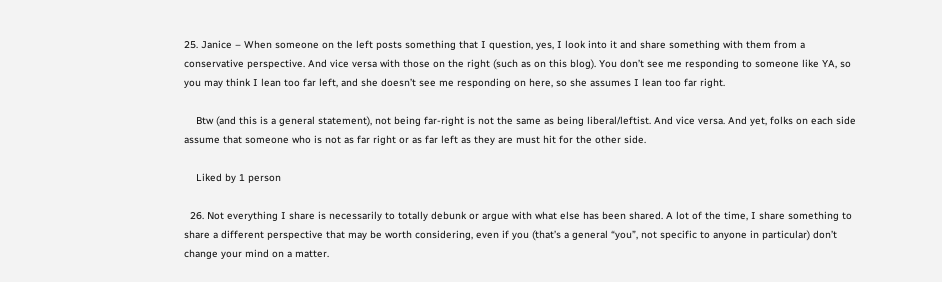25. Janice – When someone on the left posts something that I question, yes, I look into it and share something with them from a conservative perspective. And vice versa with those on the right (such as on this blog). You don’t see me responding to someone like YA, so you may think I lean too far left, and she doesn’t see me responding on here, so she assumes I lean too far right.

    Btw (and this is a general statement), not being far-right is not the same as being liberal/leftist. And vice versa. And yet, folks on each side assume that someone who is not as far right or as far left as they are must hit for the other side.

    Liked by 1 person

  26. Not everything I share is necessarily to totally debunk or argue with what else has been shared. A lot of the time, I share something to share a different perspective that may be worth considering, even if you (that’s a general “you”, not specific to anyone in particular) don’t change your mind on a matter.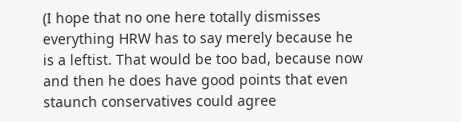(I hope that no one here totally dismisses everything HRW has to say merely because he is a leftist. That would be too bad, because now and then he does have good points that even staunch conservatives could agree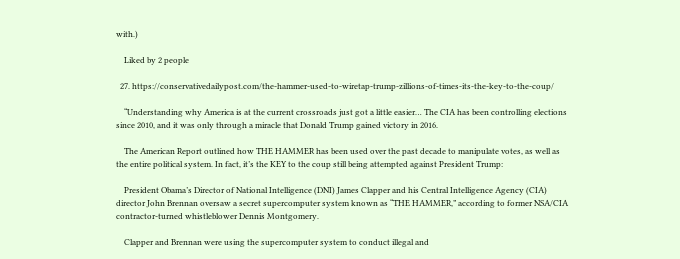with.)

    Liked by 2 people

  27. https://conservativedailypost.com/the-hammer-used-to-wiretap-trump-zillions-of-times-its-the-key-to-the-coup/

    “Understanding why America is at the current crossroads just got a little easier… The CIA has been controlling elections since 2010, and it was only through a miracle that Donald Trump gained victory in 2016.

    The American Report outlined how THE HAMMER has been used over the past decade to manipulate votes, as well as the entire political system. In fact, it’s the KEY to the coup still being attempted against President Trump:

    President Obama’s Director of National Intelligence (DNI) James Clapper and his Central Intelligence Agency (CIA) director John Brennan oversaw a secret supercomputer system known as “THE HAMMER,” according to former NSA/CIA contractor-turned whistleblower Dennis Montgomery.

    Clapper and Brennan were using the supercomputer system to conduct illegal and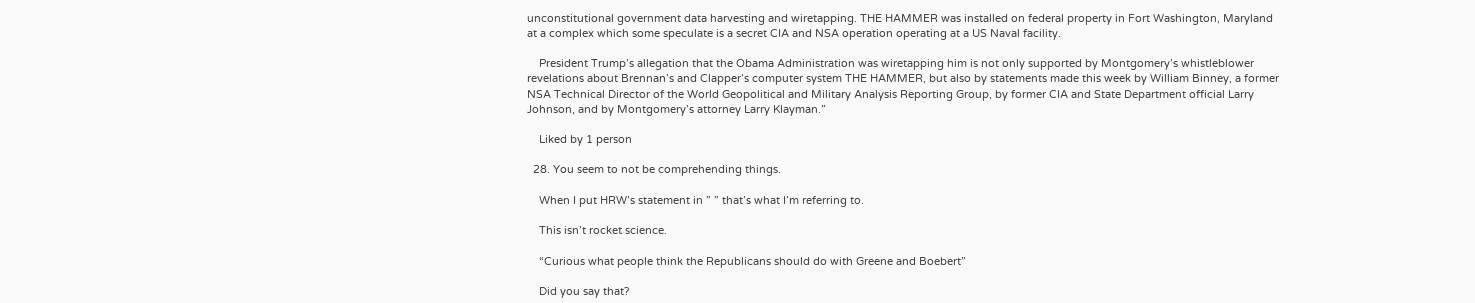unconstitutional government data harvesting and wiretapping. THE HAMMER was installed on federal property in Fort Washington, Maryland at a complex which some speculate is a secret CIA and NSA operation operating at a US Naval facility.

    President Trump’s allegation that the Obama Administration was wiretapping him is not only supported by Montgomery’s whistleblower revelations about Brennan’s and Clapper’s computer system THE HAMMER, but also by statements made this week by William Binney, a former NSA Technical Director of the World Geopolitical and Military Analysis Reporting Group, by former CIA and State Department official Larry Johnson, and by Montgomery’s attorney Larry Klayman.”

    Liked by 1 person

  28. You seem to not be comprehending things.

    When I put HRW’s statement in ” ” that’s what I’m referring to.

    This isn’t rocket science.

    “Curious what people think the Republicans should do with Greene and Boebert”

    Did you say that?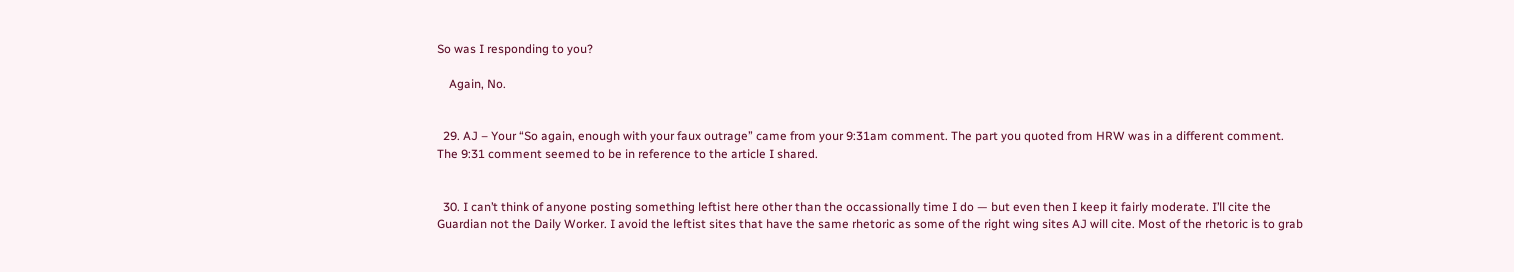So was I responding to you?

    Again, No.


  29. AJ – Your “So again, enough with your faux outrage” came from your 9:31am comment. The part you quoted from HRW was in a different comment. The 9:31 comment seemed to be in reference to the article I shared.


  30. I can’t think of anyone posting something leftist here other than the occassionally time I do — but even then I keep it fairly moderate. I’ll cite the Guardian not the Daily Worker. I avoid the leftist sites that have the same rhetoric as some of the right wing sites AJ will cite. Most of the rhetoric is to grab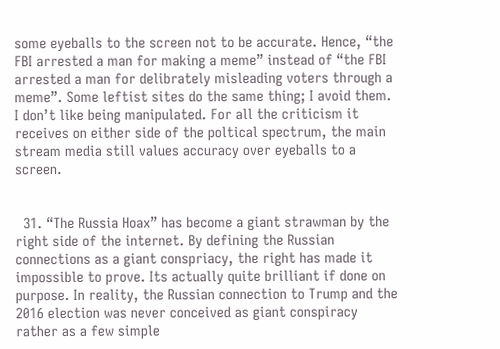some eyeballs to the screen not to be accurate. Hence, “the FBI arrested a man for making a meme” instead of “the FBI arrested a man for delibrately misleading voters through a meme”. Some leftist sites do the same thing; I avoid them. I don’t like being manipulated. For all the criticism it receives on either side of the poltical spectrum, the main stream media still values accuracy over eyeballs to a screen.


  31. “The Russia Hoax” has become a giant strawman by the right side of the internet. By defining the Russian connections as a giant conspriacy, the right has made it impossible to prove. Its actually quite brilliant if done on purpose. In reality, the Russian connection to Trump and the 2016 election was never conceived as giant conspiracy rather as a few simple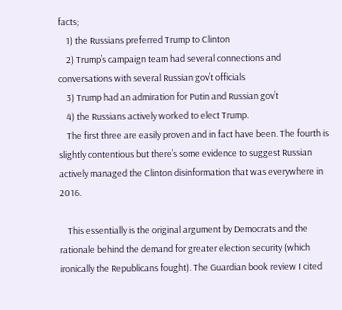facts;
    1) the Russians preferred Trump to Clinton
    2) Trump’s campaign team had several connections and conversations with several Russian gov’t officials
    3) Trump had an admiration for Putin and Russian gov’t
    4) the Russians actively worked to elect Trump.
    The first three are easily proven and in fact have been. The fourth is slightly contentious but there’s some evidence to suggest Russian actively managed the Clinton disinformation that was everywhere in 2016.

    This essentially is the original argument by Democrats and the rationale behind the demand for greater election security (which ironically the Republicans fought). The Guardian book review I cited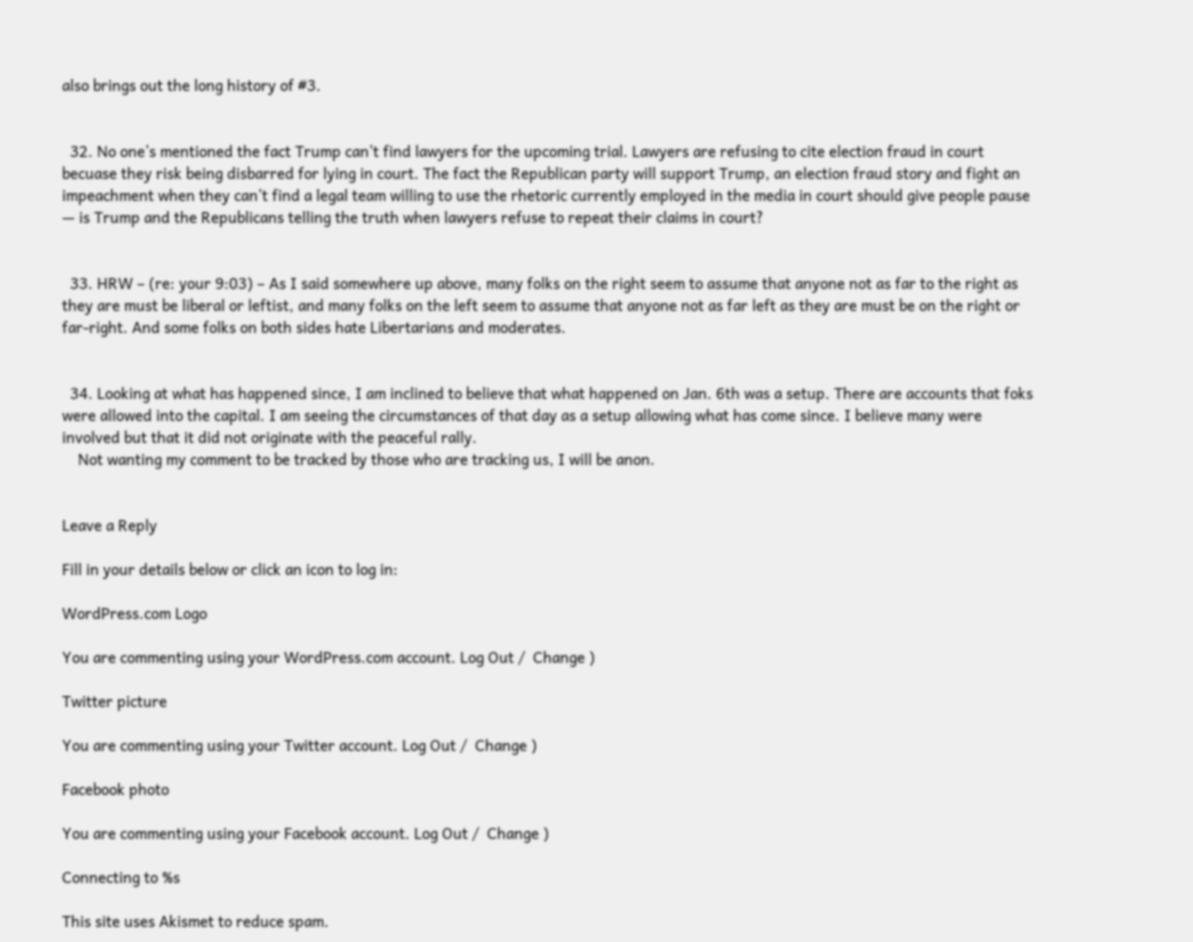also brings out the long history of #3.


  32. No one’s mentioned the fact Trump can’t find lawyers for the upcoming trial. Lawyers are refusing to cite election fraud in court becuase they risk being disbarred for lying in court. The fact the Republican party will support Trump, an election fraud story and fight an impeachment when they can’t find a legal team willing to use the rhetoric currently employed in the media in court should give people pause — is Trump and the Republicans telling the truth when lawyers refuse to repeat their claims in court?


  33. HRW – (re: your 9:03) – As I said somewhere up above, many folks on the right seem to assume that anyone not as far to the right as they are must be liberal or leftist, and many folks on the left seem to assume that anyone not as far left as they are must be on the right or far-right. And some folks on both sides hate Libertarians and moderates.


  34. Looking at what has happened since, I am inclined to believe that what happened on Jan. 6th was a setup. There are accounts that foks were allowed into the capital. I am seeing the circumstances of that day as a setup allowing what has come since. I believe many were involved but that it did not originate with the peaceful rally.
    Not wanting my comment to be tracked by those who are tracking us, I will be anon.


Leave a Reply

Fill in your details below or click an icon to log in:

WordPress.com Logo

You are commenting using your WordPress.com account. Log Out /  Change )

Twitter picture

You are commenting using your Twitter account. Log Out /  Change )

Facebook photo

You are commenting using your Facebook account. Log Out /  Change )

Connecting to %s

This site uses Akismet to reduce spam.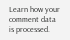Learn how your comment data is processed.